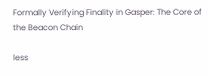Formally Verifying Finality in Gasper: The Core of the Beacon Chain

less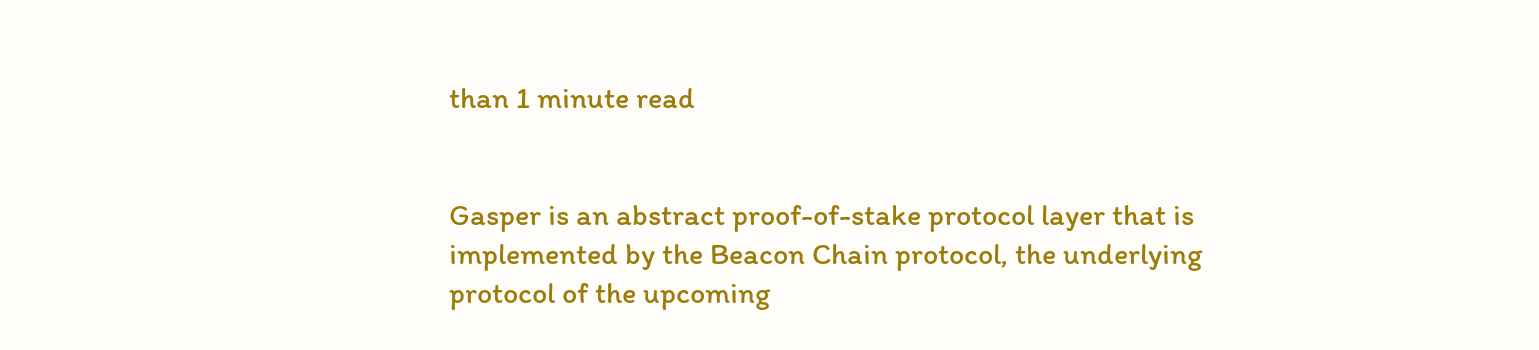than 1 minute read


Gasper is an abstract proof-of-stake protocol layer that is implemented by the Beacon Chain protocol, the underlying protocol of the upcoming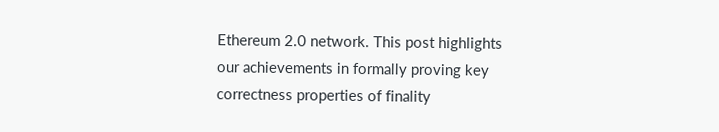Ethereum 2.0 network. This post highlights our achievements in formally proving key correctness properties of finality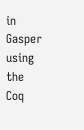in Gasper using the Coq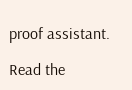proof assistant.

Read the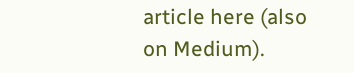article here (also on Medium).